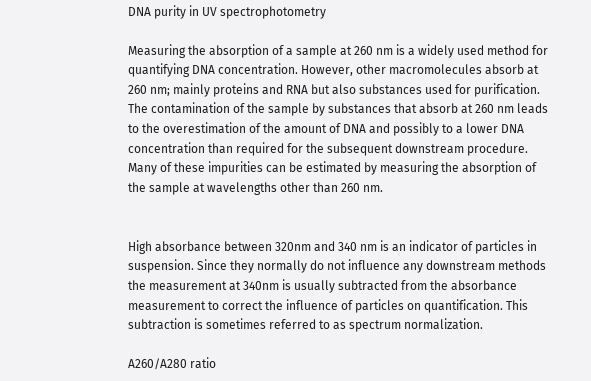DNA purity in UV spectrophotometry

Measuring the absorption of a sample at 260 nm is a widely used method for quantifying DNA concentration. However, other macromolecules absorb at 260 nm; mainly proteins and RNA but also substances used for purification. The contamination of the sample by substances that absorb at 260 nm leads to the overestimation of the amount of DNA and possibly to a lower DNA concentration than required for the subsequent downstream procedure. Many of these impurities can be estimated by measuring the absorption of the sample at wavelengths other than 260 nm.


High absorbance between 320nm and 340 nm is an indicator of particles in suspension. Since they normally do not influence any downstream methods the measurement at 340nm is usually subtracted from the absorbance measurement to correct the influence of particles on quantification. This subtraction is sometimes referred to as spectrum normalization.

A260/A280 ratio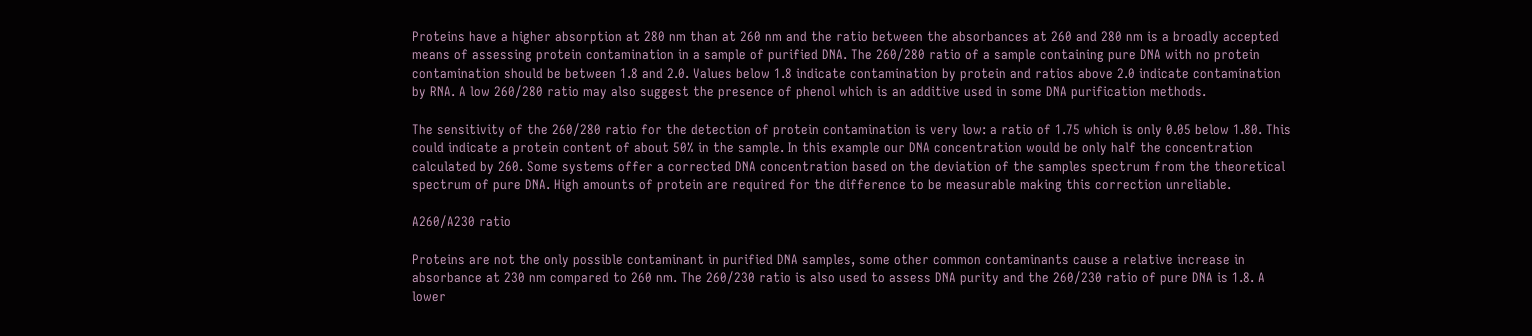Proteins have a higher absorption at 280 nm than at 260 nm and the ratio between the absorbances at 260 and 280 nm is a broadly accepted means of assessing protein contamination in a sample of purified DNA. The 260/280 ratio of a sample containing pure DNA with no protein contamination should be between 1.8 and 2.0. Values below 1.8 indicate contamination by protein and ratios above 2.0 indicate contamination by RNA. A low 260/280 ratio may also suggest the presence of phenol which is an additive used in some DNA purification methods.

The sensitivity of the 260/280 ratio for the detection of protein contamination is very low: a ratio of 1.75 which is only 0.05 below 1.80. This could indicate a protein content of about 50% in the sample. In this example our DNA concentration would be only half the concentration calculated by 260. Some systems offer a corrected DNA concentration based on the deviation of the samples spectrum from the theoretical spectrum of pure DNA. High amounts of protein are required for the difference to be measurable making this correction unreliable.

A260/A230 ratio

Proteins are not the only possible contaminant in purified DNA samples, some other common contaminants cause a relative increase in absorbance at 230 nm compared to 260 nm. The 260/230 ratio is also used to assess DNA purity and the 260/230 ratio of pure DNA is 1.8. A lower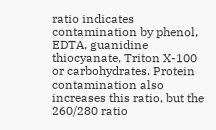ratio indicates contamination by phenol, EDTA, guanidine thiocyanate, Triton X-100 or carbohydrates. Protein contamination also increases this ratio, but the 260/280 ratio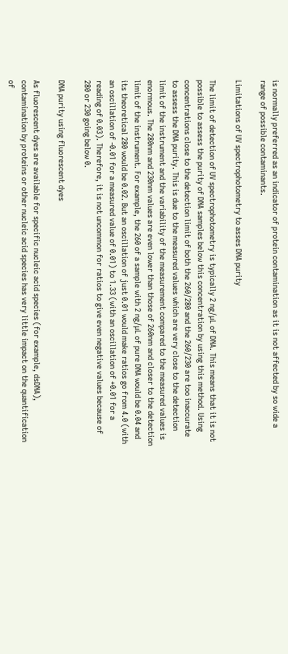is normally preferred as an indicator of protein contamination as it is not affected by so wide a range of possible contaminants.

Limitations of UV spectrophotometry to asses DNA purity

The limit of detection of UV spectrophotometry is typically 2 ng/µL of DNA. This means that it is not possible to assess the purity of DNA samples below this concentration by using this method. Using concentrations close to the detection limit of both the 260/280 and the 260/230 are too inaccurate to assess the DNA purity. This is due to the measured values which are very close to the detection limit of the instrument and the variability of the measurement compared to the measured values is enormous. The 280nm and 230nm values are even lower than those of 260nm and closer to the detection limit of the instrument. For example, the 260 of a sample with 2 ng/µL of pure DNA would be 0.04 and its theoretical 280 would be 0.02. But an oscillation of just 0.01 would make ratios go from 4.0 (with an oscillation of -0.01 for a measured value of 0.01) to 1.33 (with an oscillation of +0.01 for a reading of 0.03). Therefore, it is not uncommon for ratios to give even negative values because of 280 or 230 going below 0.

DNA purity using fluorescent dyes

As fluorescent dyes are available for specific nucleic acid species (for example, dsDNA), contamination by proteins or other nucleic acid species has very little impact on the quantification of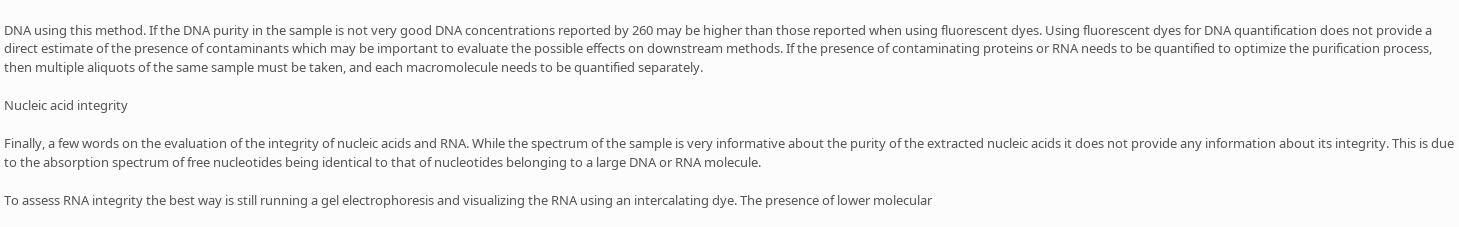DNA using this method. If the DNA purity in the sample is not very good DNA concentrations reported by 260 may be higher than those reported when using fluorescent dyes. Using fluorescent dyes for DNA quantification does not provide a direct estimate of the presence of contaminants which may be important to evaluate the possible effects on downstream methods. If the presence of contaminating proteins or RNA needs to be quantified to optimize the purification process, then multiple aliquots of the same sample must be taken, and each macromolecule needs to be quantified separately.

Nucleic acid integrity

Finally, a few words on the evaluation of the integrity of nucleic acids and RNA. While the spectrum of the sample is very informative about the purity of the extracted nucleic acids it does not provide any information about its integrity. This is due to the absorption spectrum of free nucleotides being identical to that of nucleotides belonging to a large DNA or RNA molecule.

To assess RNA integrity the best way is still running a gel electrophoresis and visualizing the RNA using an intercalating dye. The presence of lower molecular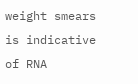weight smears is indicative of RNA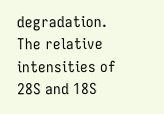degradation. The relative intensities of 28S and 18S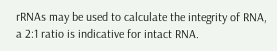rRNAs may be used to calculate the integrity of RNA, a 2:1 ratio is indicative for intact RNA.